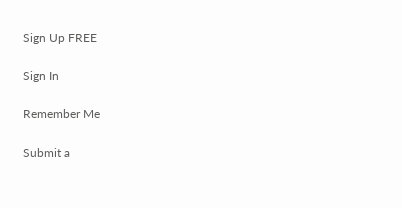Sign Up FREE

Sign In

Remember Me

Submit a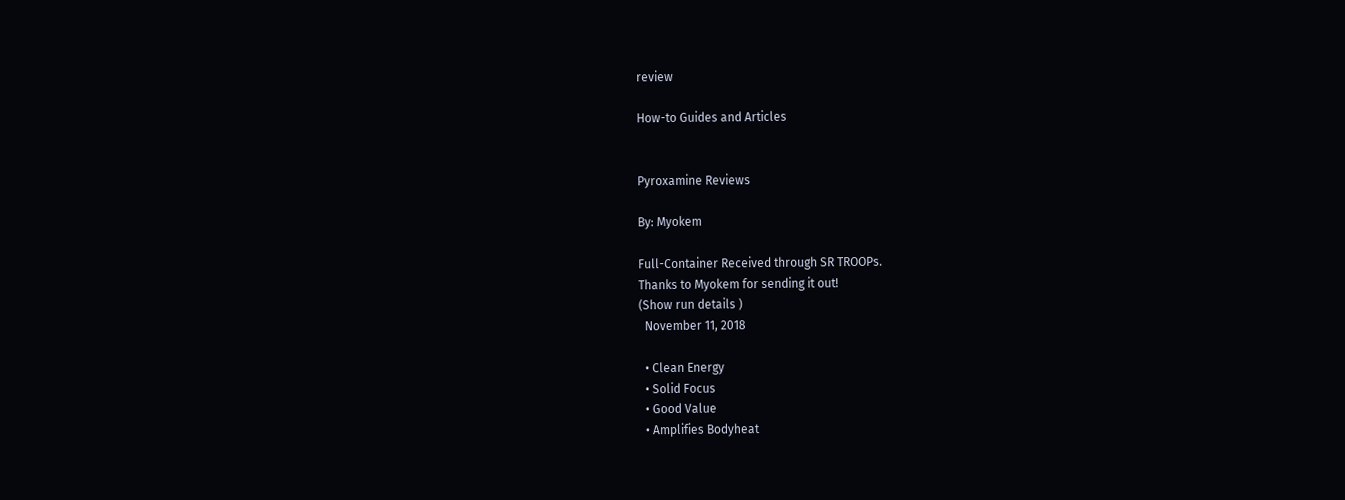review

How-to Guides and Articles


Pyroxamine Reviews

By: Myokem

Full-Container Received through SR TROOPs.
Thanks to Myokem for sending it out!
(Show run details )
  November 11, 2018

  • Clean Energy
  • Solid Focus
  • Good Value
  • Amplifies Bodyheat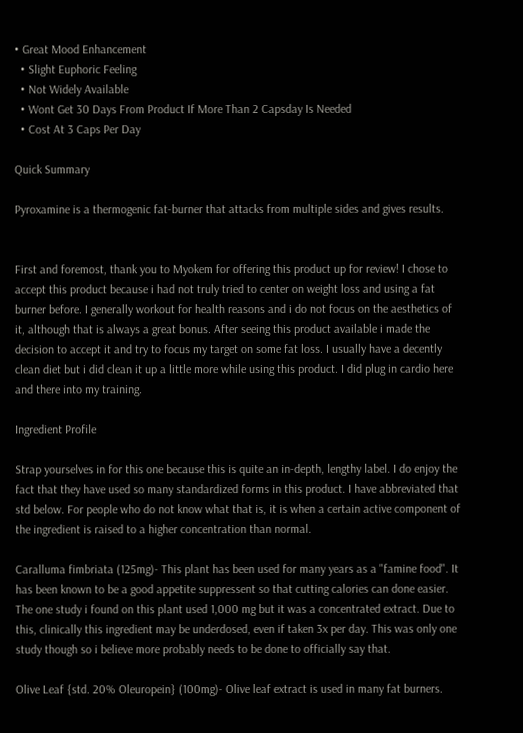• Great Mood Enhancement
  • Slight Euphoric Feeling
  • Not Widely Available
  • Wont Get 30 Days From Product If More Than 2 Capsday Is Needed
  • Cost At 3 Caps Per Day

Quick Summary

Pyroxamine is a thermogenic fat-burner that attacks from multiple sides and gives results.


First and foremost, thank you to Myokem for offering this product up for review! I chose to accept this product because i had not truly tried to center on weight loss and using a fat burner before. I generally workout for health reasons and i do not focus on the aesthetics of it, although that is always a great bonus. After seeing this product available i made the decision to accept it and try to focus my target on some fat loss. I usually have a decently clean diet but i did clean it up a little more while using this product. I did plug in cardio here and there into my training.

Ingredient Profile

Strap yourselves in for this one because this is quite an in-depth, lengthy label. I do enjoy the fact that they have used so many standardized forms in this product. I have abbreviated that std below. For people who do not know what that is, it is when a certain active component of the ingredient is raised to a higher concentration than normal.

Caralluma fimbriata (125mg)- This plant has been used for many years as a "famine food". It has been known to be a good appetite suppressent so that cutting calories can done easier. The one study i found on this plant used 1,000 mg but it was a concentrated extract. Due to this, clinically this ingredient may be underdosed, even if taken 3x per day. This was only one study though so i believe more probably needs to be done to officially say that.

Olive Leaf {std. 20% Oleuropein} (100mg)- Olive leaf extract is used in many fat burners.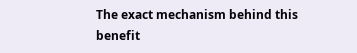The exact mechanism behind this benefit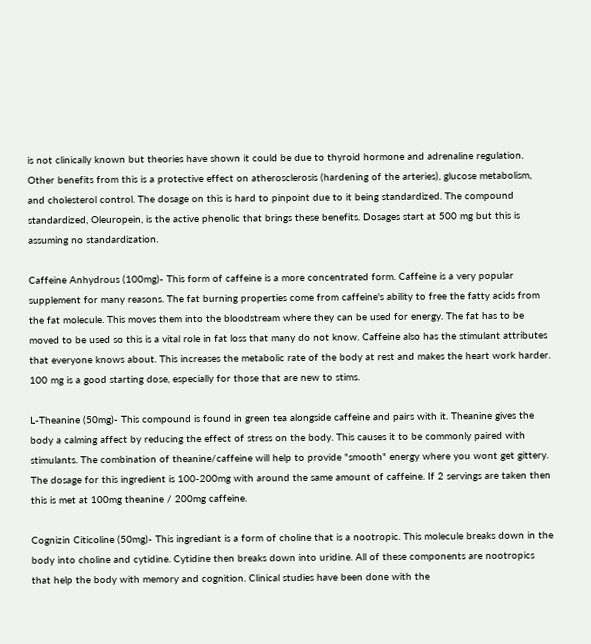is not clinically known but theories have shown it could be due to thyroid hormone and adrenaline regulation. Other benefits from this is a protective effect on atherosclerosis (hardening of the arteries), glucose metabolism, and cholesterol control. The dosage on this is hard to pinpoint due to it being standardized. The compound standardized, Oleuropein, is the active phenolic that brings these benefits. Dosages start at 500 mg but this is assuming no standardization.

Caffeine Anhydrous (100mg)- This form of caffeine is a more concentrated form. Caffeine is a very popular supplement for many reasons. The fat burning properties come from caffeine's ability to free the fatty acids from the fat molecule. This moves them into the bloodstream where they can be used for energy. The fat has to be moved to be used so this is a vital role in fat loss that many do not know. Caffeine also has the stimulant attributes that everyone knows about. This increases the metabolic rate of the body at rest and makes the heart work harder. 100 mg is a good starting dose, especially for those that are new to stims.

L-Theanine (50mg)- This compound is found in green tea alongside caffeine and pairs with it. Theanine gives the body a calming affect by reducing the effect of stress on the body. This causes it to be commonly paired with stimulants. The combination of theanine/caffeine will help to provide "smooth" energy where you wont get gittery. The dosage for this ingredient is 100-200mg with around the same amount of caffeine. If 2 servings are taken then this is met at 100mg theanine / 200mg caffeine.

Cognizin Citicoline (50mg)- This ingrediant is a form of choline that is a nootropic. This molecule breaks down in the body into choline and cytidine. Cytidine then breaks down into uridine. All of these components are nootropics that help the body with memory and cognition. Clinical studies have been done with the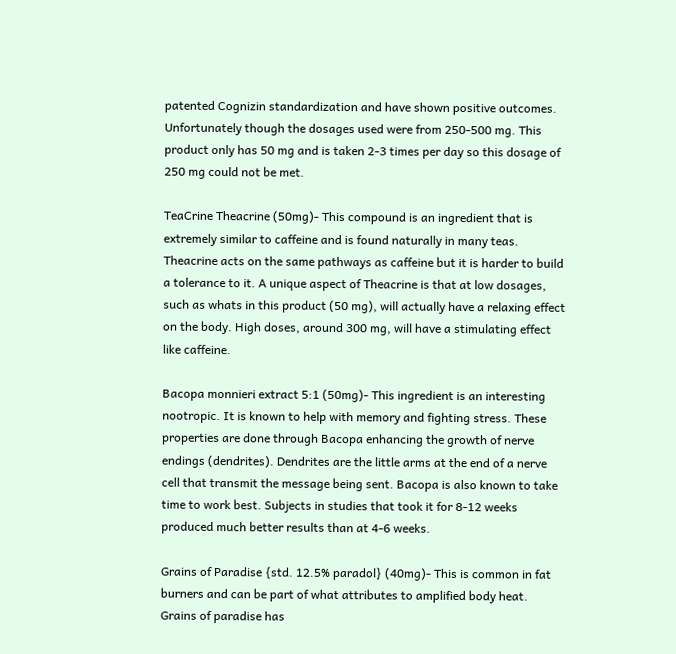patented Cognizin standardization and have shown positive outcomes. Unfortunately though the dosages used were from 250-500 mg. This product only has 50 mg and is taken 2-3 times per day so this dosage of 250 mg could not be met.

TeaCrine Theacrine (50mg)- This compound is an ingredient that is extremely similar to caffeine and is found naturally in many teas. Theacrine acts on the same pathways as caffeine but it is harder to build a tolerance to it. A unique aspect of Theacrine is that at low dosages, such as whats in this product (50 mg), will actually have a relaxing effect on the body. High doses, around 300 mg, will have a stimulating effect like caffeine.

Bacopa monnieri extract 5:1 (50mg)- This ingredient is an interesting nootropic. It is known to help with memory and fighting stress. These properties are done through Bacopa enhancing the growth of nerve endings (dendrites). Dendrites are the little arms at the end of a nerve cell that transmit the message being sent. Bacopa is also known to take time to work best. Subjects in studies that took it for 8-12 weeks produced much better results than at 4-6 weeks.

Grains of Paradise {std. 12.5% paradol} (40mg)- This is common in fat burners and can be part of what attributes to amplified body heat. Grains of paradise has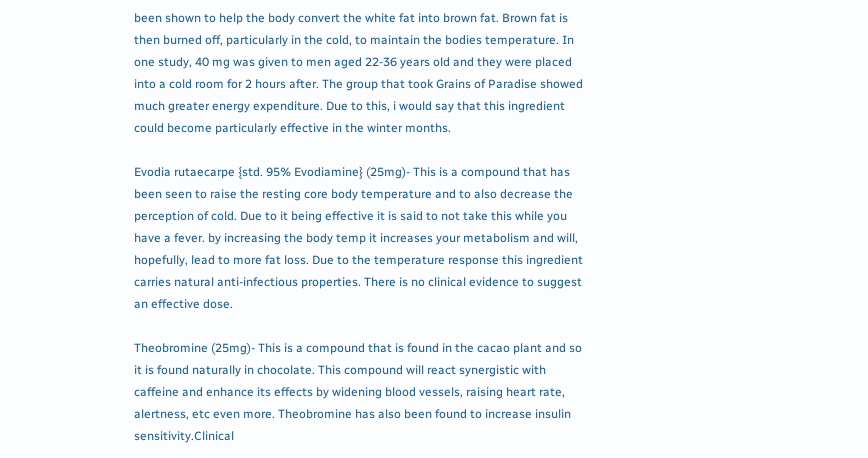been shown to help the body convert the white fat into brown fat. Brown fat is then burned off, particularly in the cold, to maintain the bodies temperature. In one study, 40 mg was given to men aged 22-36 years old and they were placed into a cold room for 2 hours after. The group that took Grains of Paradise showed much greater energy expenditure. Due to this, i would say that this ingredient could become particularly effective in the winter months.

Evodia rutaecarpe {std. 95% Evodiamine} (25mg)- This is a compound that has been seen to raise the resting core body temperature and to also decrease the perception of cold. Due to it being effective it is said to not take this while you have a fever. by increasing the body temp it increases your metabolism and will, hopefully, lead to more fat loss. Due to the temperature response this ingredient carries natural anti-infectious properties. There is no clinical evidence to suggest an effective dose.

Theobromine (25mg)- This is a compound that is found in the cacao plant and so it is found naturally in chocolate. This compound will react synergistic with caffeine and enhance its effects by widening blood vessels, raising heart rate, alertness, etc even more. Theobromine has also been found to increase insulin sensitivity.Clinical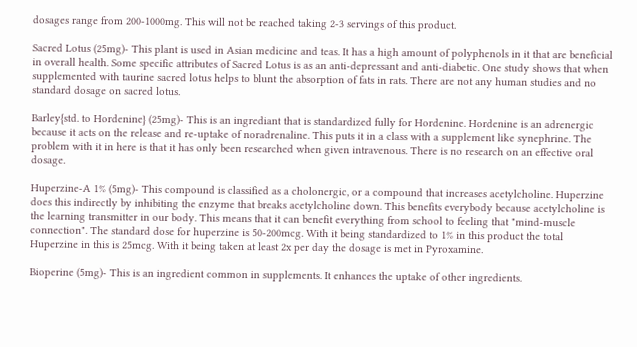dosages range from 200-1000mg. This will not be reached taking 2-3 servings of this product.

Sacred Lotus (25mg)- This plant is used in Asian medicine and teas. It has a high amount of polyphenols in it that are beneficial in overall health. Some specific attributes of Sacred Lotus is as an anti-depressant and anti-diabetic. One study shows that when supplemented with taurine sacred lotus helps to blunt the absorption of fats in rats. There are not any human studies and no standard dosage on sacred lotus.

Barley{std. to Hordenine} (25mg)- This is an ingrediant that is standardized fully for Hordenine. Hordenine is an adrenergic because it acts on the release and re-uptake of noradrenaline. This puts it in a class with a supplement like synephrine. The problem with it in here is that it has only been researched when given intravenous. There is no research on an effective oral dosage.

Huperzine-A 1% (5mg)- This compound is classified as a cholonergic, or a compound that increases acetylcholine. Huperzine does this indirectly by inhibiting the enzyme that breaks acetylcholine down. This benefits everybody because acetylcholine is the learning transmitter in our body. This means that it can benefit everything from school to feeling that "mind-muscle connection". The standard dose for huperzine is 50-200mcg. With it being standardized to 1% in this product the total Huperzine in this is 25mcg. With it being taken at least 2x per day the dosage is met in Pyroxamine.

Bioperine (5mg)- This is an ingredient common in supplements. It enhances the uptake of other ingredients.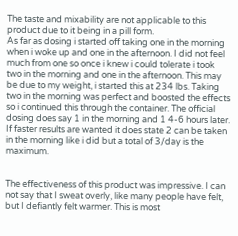The taste and mixability are not applicable to this product due to it being in a pill form.
As far as dosing i started off taking one in the morning when i woke up and one in the afternoon. I did not feel much from one so once i knew i could tolerate i took two in the morning and one in the afternoon. This may be due to my weight, i started this at 234 lbs. Taking two in the morning was perfect and boosted the effects so i continued this through the container. The official dosing does say 1 in the morning and 1 4-6 hours later. If faster results are wanted it does state 2 can be taken in the morning like i did but a total of 3/day is the maximum.


The effectiveness of this product was impressive. I can not say that I sweat overly, like many people have felt, but I defiantly felt warmer. This is most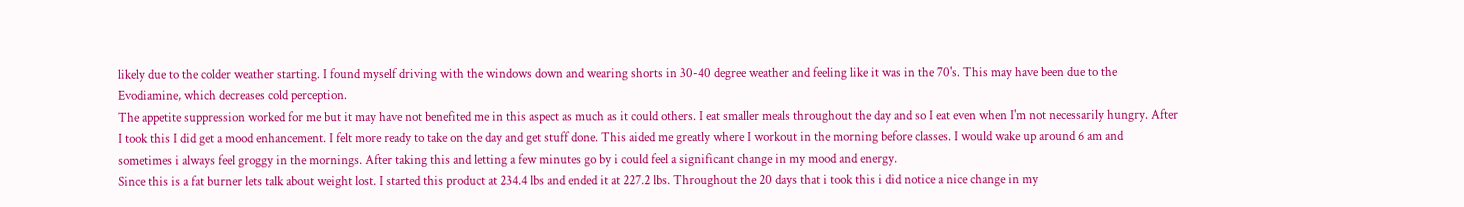likely due to the colder weather starting. I found myself driving with the windows down and wearing shorts in 30-40 degree weather and feeling like it was in the 70's. This may have been due to the Evodiamine, which decreases cold perception.
The appetite suppression worked for me but it may have not benefited me in this aspect as much as it could others. I eat smaller meals throughout the day and so I eat even when I'm not necessarily hungry. After I took this I did get a mood enhancement. I felt more ready to take on the day and get stuff done. This aided me greatly where I workout in the morning before classes. I would wake up around 6 am and sometimes i always feel groggy in the mornings. After taking this and letting a few minutes go by i could feel a significant change in my mood and energy.
Since this is a fat burner lets talk about weight lost. I started this product at 234.4 lbs and ended it at 227.2 lbs. Throughout the 20 days that i took this i did notice a nice change in my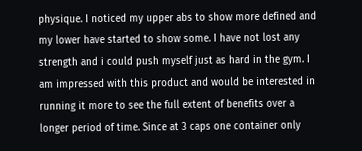physique. I noticed my upper abs to show more defined and my lower have started to show some. I have not lost any strength and i could push myself just as hard in the gym. I am impressed with this product and would be interested in running it more to see the full extent of benefits over a longer period of time. Since at 3 caps one container only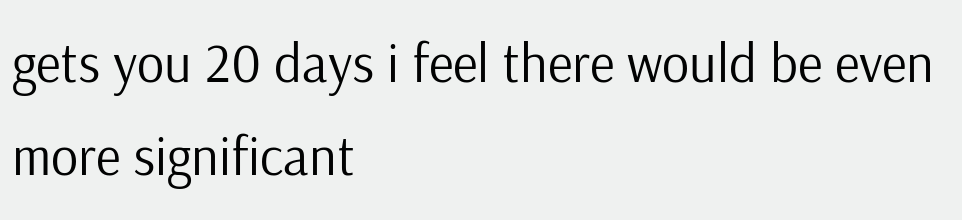gets you 20 days i feel there would be even more significant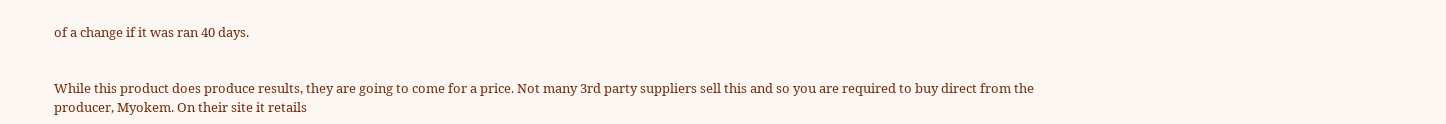of a change if it was ran 40 days.


While this product does produce results, they are going to come for a price. Not many 3rd party suppliers sell this and so you are required to buy direct from the producer, Myokem. On their site it retails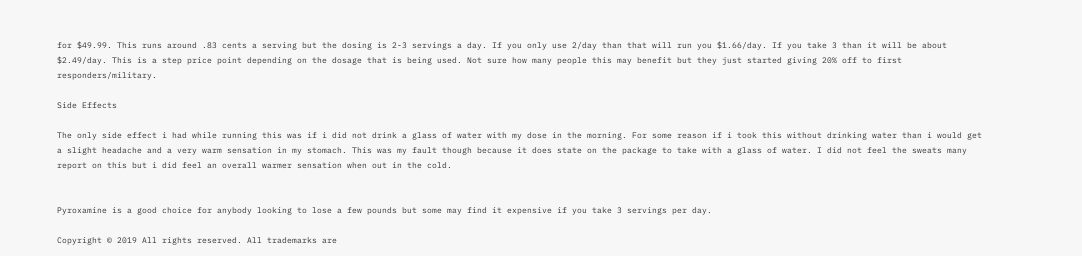for $49.99. This runs around .83 cents a serving but the dosing is 2-3 servings a day. If you only use 2/day than that will run you $1.66/day. If you take 3 than it will be about $2.49/day. This is a step price point depending on the dosage that is being used. Not sure how many people this may benefit but they just started giving 20% off to first responders/military.

Side Effects

The only side effect i had while running this was if i did not drink a glass of water with my dose in the morning. For some reason if i took this without drinking water than i would get a slight headache and a very warm sensation in my stomach. This was my fault though because it does state on the package to take with a glass of water. I did not feel the sweats many report on this but i did feel an overall warmer sensation when out in the cold.


Pyroxamine is a good choice for anybody looking to lose a few pounds but some may find it expensive if you take 3 servings per day.

Copyright © 2019 All rights reserved. All trademarks are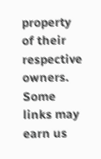property of their respective owners.
Some links may earn us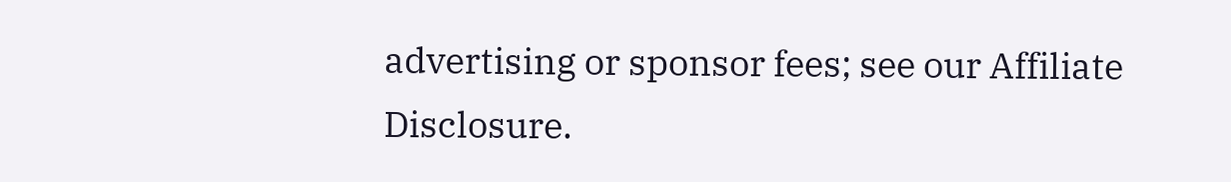advertising or sponsor fees; see our Affiliate Disclosure.